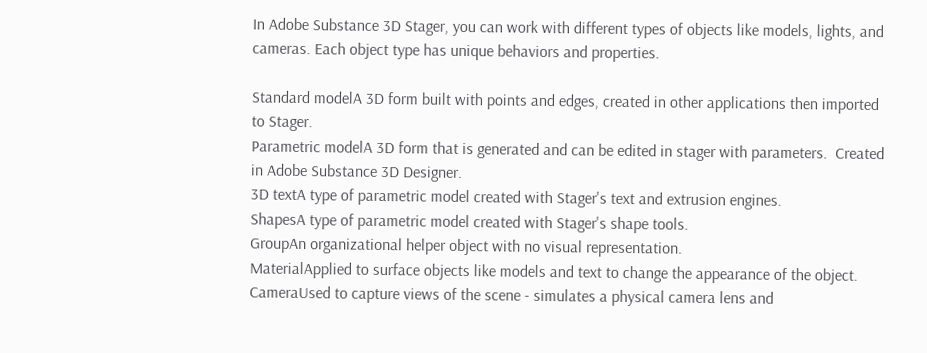In Adobe Substance 3D Stager, you can work with different types of objects like models, lights, and cameras. Each object type has unique behaviors and properties.

Standard modelA 3D form built with points and edges, created in other applications then imported to Stager.
Parametric modelA 3D form that is generated and can be edited in stager with parameters.  Created in Adobe Substance 3D Designer.
3D textA type of parametric model created with Stager's text and extrusion engines.
ShapesA type of parametric model created with Stager's shape tools.
GroupAn organizational helper object with no visual representation.
MaterialApplied to surface objects like models and text to change the appearance of the object.
CameraUsed to capture views of the scene - simulates a physical camera lens and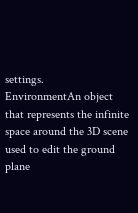settings.
EnvironmentAn object that represents the infinite space around the 3D scene used to edit the ground plane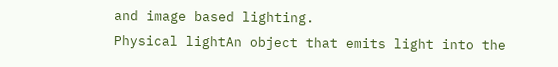and image based lighting.
Physical lightAn object that emits light into the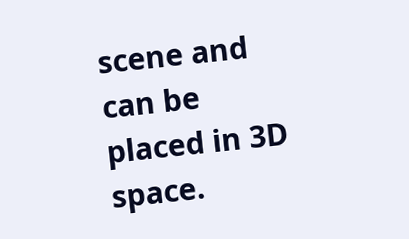scene and can be placed in 3D space.